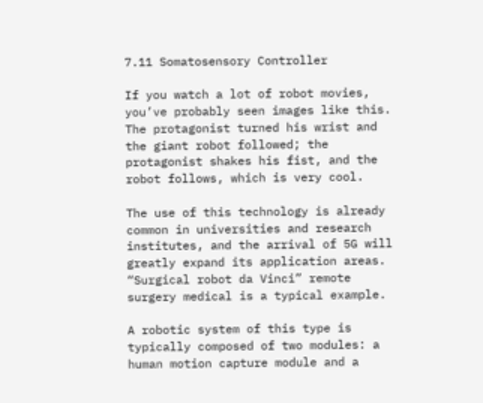7.11 Somatosensory Controller

If you watch a lot of robot movies, you’ve probably seen images like this. The protagonist turned his wrist and the giant robot followed; the protagonist shakes his fist, and the robot follows, which is very cool.

The use of this technology is already common in universities and research institutes, and the arrival of 5G will greatly expand its application areas. “Surgical robot da Vinci” remote surgery medical is a typical example.

A robotic system of this type is typically composed of two modules: a human motion capture module and a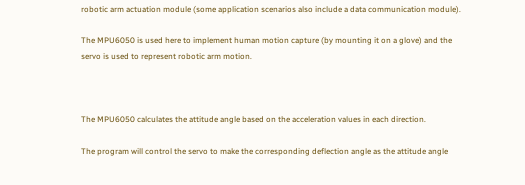robotic arm actuation module (some application scenarios also include a data communication module).

The MPU6050 is used here to implement human motion capture (by mounting it on a glove) and the servo is used to represent robotic arm motion.



The MPU6050 calculates the attitude angle based on the acceleration values in each direction.

The program will control the servo to make the corresponding deflection angle as the attitude angle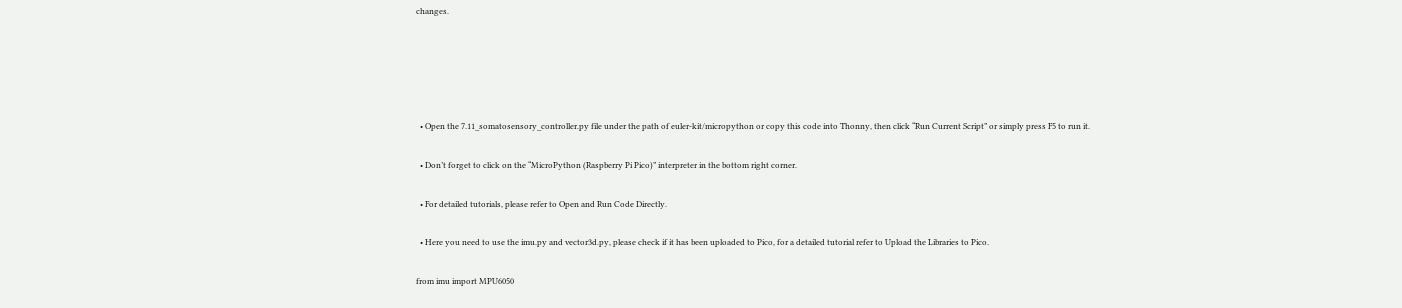changes.





  • Open the 7.11_somatosensory_controller.py file under the path of euler-kit/micropython or copy this code into Thonny, then click “Run Current Script” or simply press F5 to run it.

  • Don’t forget to click on the “MicroPython (Raspberry Pi Pico)” interpreter in the bottom right corner.

  • For detailed tutorials, please refer to Open and Run Code Directly.

  • Here you need to use the imu.py and vector3d.py, please check if it has been uploaded to Pico, for a detailed tutorial refer to Upload the Libraries to Pico.

from imu import MPU6050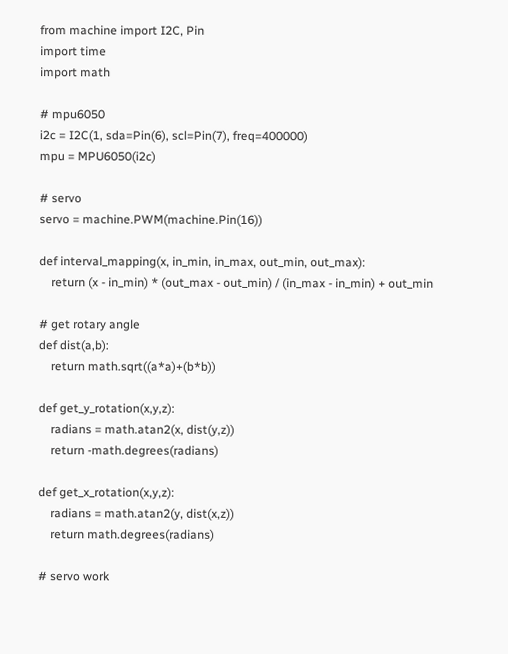from machine import I2C, Pin
import time
import math

# mpu6050
i2c = I2C(1, sda=Pin(6), scl=Pin(7), freq=400000)
mpu = MPU6050(i2c)

# servo
servo = machine.PWM(machine.Pin(16))

def interval_mapping(x, in_min, in_max, out_min, out_max):
    return (x - in_min) * (out_max - out_min) / (in_max - in_min) + out_min

# get rotary angle
def dist(a,b):
    return math.sqrt((a*a)+(b*b))

def get_y_rotation(x,y,z):
    radians = math.atan2(x, dist(y,z))
    return -math.degrees(radians)

def get_x_rotation(x,y,z):
    radians = math.atan2(y, dist(x,z))
    return math.degrees(radians)

# servo work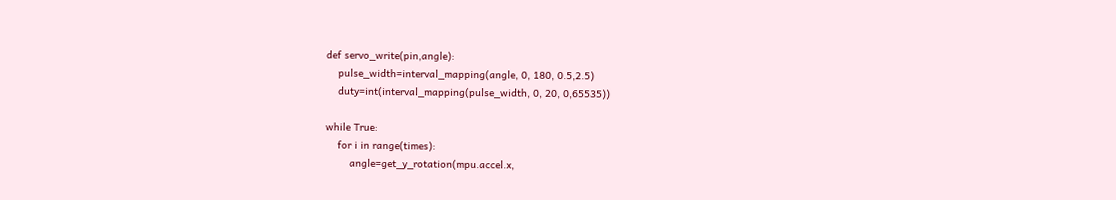def servo_write(pin,angle):
    pulse_width=interval_mapping(angle, 0, 180, 0.5,2.5)
    duty=int(interval_mapping(pulse_width, 0, 20, 0,65535))

while True:
    for i in range(times):
        angle=get_y_rotation(mpu.accel.x,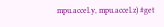mpu.accel.y, mpu.accel.z) #get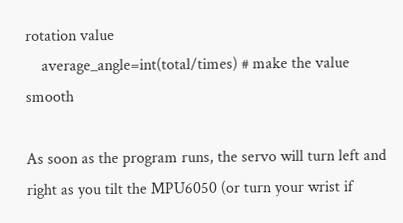rotation value
    average_angle=int(total/times) # make the value smooth

As soon as the program runs, the servo will turn left and right as you tilt the MPU6050 (or turn your wrist if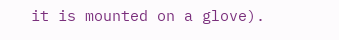it is mounted on a glove).